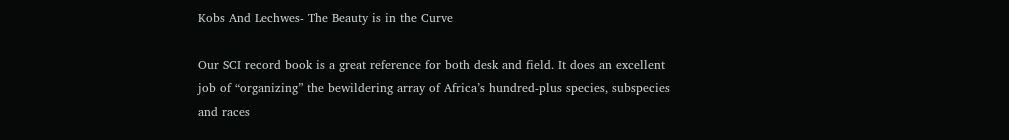Kobs And Lechwes- The Beauty is in the Curve

Our SCI record book is a great reference for both desk and field. It does an excellent job of “organizing” the bewildering array of Africa’s hundred-plus species, subspecies and races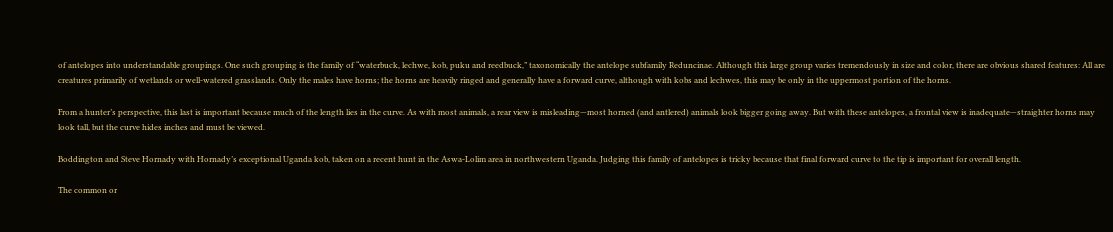of antelopes into understandable groupings. One such grouping is the family of “waterbuck, lechwe, kob, puku and reedbuck,” taxonomically the antelope subfamily Reduncinae. Although this large group varies tremendously in size and color, there are obvious shared features: All are creatures primarily of wetlands or well-watered grasslands. Only the males have horns; the horns are heavily ringed and generally have a forward curve, although with kobs and lechwes, this may be only in the uppermost portion of the horns.

From a hunter’s perspective, this last is important because much of the length lies in the curve. As with most animals, a rear view is misleading—most horned (and antlered) animals look bigger going away. But with these antelopes, a frontal view is inadequate—straighter horns may look tall, but the curve hides inches and must be viewed.

Boddington and Steve Hornady with Hornady’s exceptional Uganda kob, taken on a recent hunt in the Aswa-Lolim area in northwestern Uganda. Judging this family of antelopes is tricky because that final forward curve to the tip is important for overall length.

The common or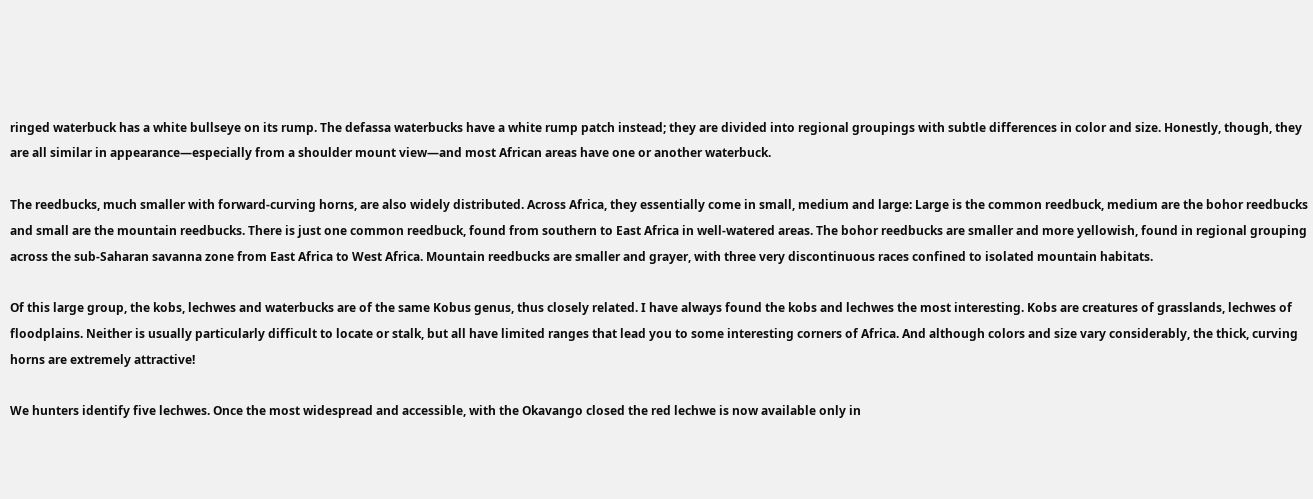ringed waterbuck has a white bullseye on its rump. The defassa waterbucks have a white rump patch instead; they are divided into regional groupings with subtle differences in color and size. Honestly, though, they are all similar in appearance—especially from a shoulder mount view—and most African areas have one or another waterbuck.

The reedbucks, much smaller with forward-curving horns, are also widely distributed. Across Africa, they essentially come in small, medium and large: Large is the common reedbuck, medium are the bohor reedbucks and small are the mountain reedbucks. There is just one common reedbuck, found from southern to East Africa in well-watered areas. The bohor reedbucks are smaller and more yellowish, found in regional grouping across the sub-Saharan savanna zone from East Africa to West Africa. Mountain reedbucks are smaller and grayer, with three very discontinuous races confined to isolated mountain habitats.

Of this large group, the kobs, lechwes and waterbucks are of the same Kobus genus, thus closely related. I have always found the kobs and lechwes the most interesting. Kobs are creatures of grasslands, lechwes of floodplains. Neither is usually particularly difficult to locate or stalk, but all have limited ranges that lead you to some interesting corners of Africa. And although colors and size vary considerably, the thick, curving horns are extremely attractive!

We hunters identify five lechwes. Once the most widespread and accessible, with the Okavango closed the red lechwe is now available only in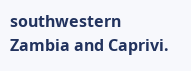southwestern Zambia and Caprivi.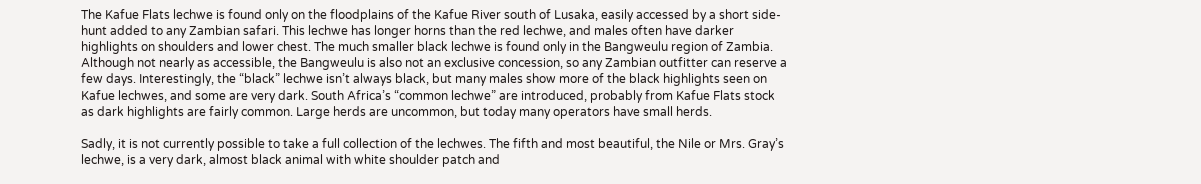The Kafue Flats lechwe is found only on the floodplains of the Kafue River south of Lusaka, easily accessed by a short side-hunt added to any Zambian safari. This lechwe has longer horns than the red lechwe, and males often have darker highlights on shoulders and lower chest. The much smaller black lechwe is found only in the Bangweulu region of Zambia. Although not nearly as accessible, the Bangweulu is also not an exclusive concession, so any Zambian outfitter can reserve a few days. Interestingly, the “black” lechwe isn’t always black, but many males show more of the black highlights seen on Kafue lechwes, and some are very dark. South Africa’s “common lechwe” are introduced, probably from Kafue Flats stock as dark highlights are fairly common. Large herds are uncommon, but today many operators have small herds.

Sadly, it is not currently possible to take a full collection of the lechwes. The fifth and most beautiful, the Nile or Mrs. Gray’s lechwe, is a very dark, almost black animal with white shoulder patch and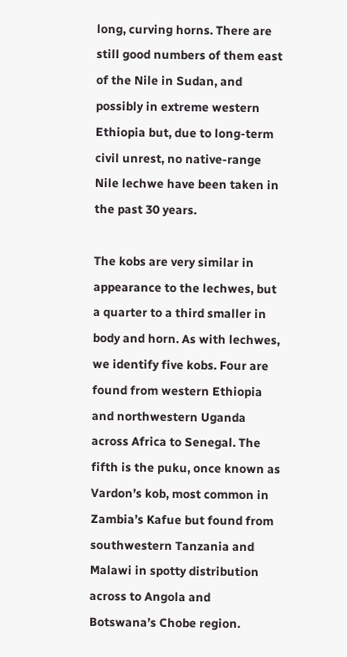long, curving horns. There are still good numbers of them east of the Nile in Sudan, and possibly in extreme western Ethiopia but, due to long-term civil unrest, no native-range Nile lechwe have been taken in the past 30 years.

The kobs are very similar in appearance to the lechwes, but a quarter to a third smaller in body and horn. As with lechwes, we identify five kobs. Four are found from western Ethiopia and northwestern Uganda across Africa to Senegal. The fifth is the puku, once known as Vardon’s kob, most common in Zambia’s Kafue but found from southwestern Tanzania and Malawi in spotty distribution across to Angola and Botswana’s Chobe region.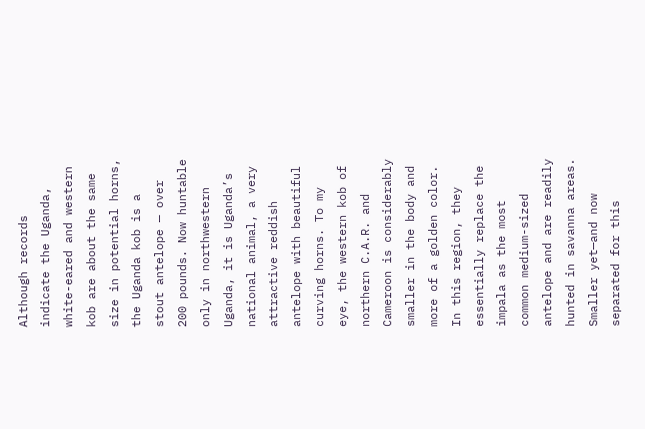Although records indicate the Uganda, white-eared and western kob are about the same size in potential horns, the Uganda kob is a stout antelope — over 200 pounds. Now huntable only in northwestern Uganda, it is Uganda’s national animal, a very attractive reddish antelope with beautiful curving horns. To my eye, the western kob of northern C.A.R. and Cameroon is considerably smaller in the body and more of a golden color. In this region, they essentially replace the impala as the most common medium-sized antelope and are readily hunted in savanna areas. Smaller yet—and now separated for this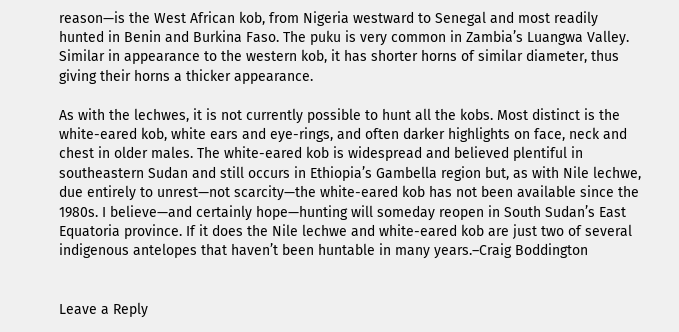reason—is the West African kob, from Nigeria westward to Senegal and most readily hunted in Benin and Burkina Faso. The puku is very common in Zambia’s Luangwa Valley. Similar in appearance to the western kob, it has shorter horns of similar diameter, thus giving their horns a thicker appearance.

As with the lechwes, it is not currently possible to hunt all the kobs. Most distinct is the white-eared kob, white ears and eye-rings, and often darker highlights on face, neck and chest in older males. The white-eared kob is widespread and believed plentiful in southeastern Sudan and still occurs in Ethiopia’s Gambella region but, as with Nile lechwe, due entirely to unrest—not scarcity—the white-eared kob has not been available since the 1980s. I believe—and certainly hope—hunting will someday reopen in South Sudan’s East Equatoria province. If it does the Nile lechwe and white-eared kob are just two of several indigenous antelopes that haven’t been huntable in many years.–Craig Boddington


Leave a Reply